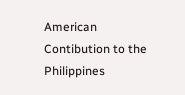American Contibution to the Philippines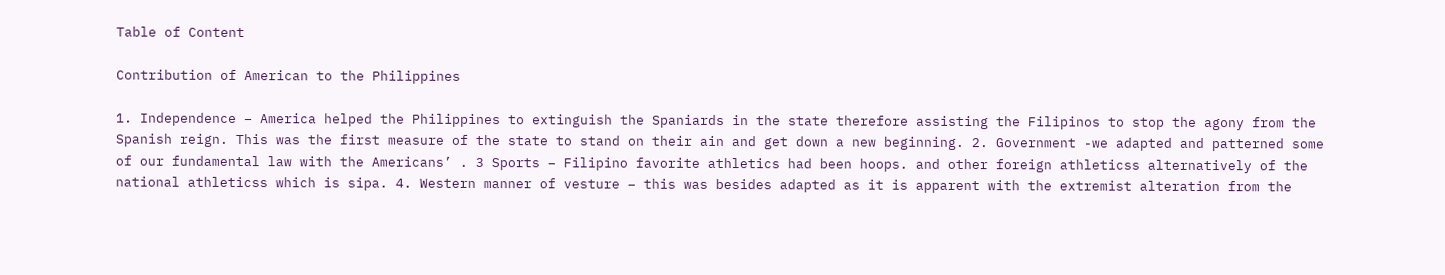Table of Content

Contribution of American to the Philippines

1. Independence – America helped the Philippines to extinguish the Spaniards in the state therefore assisting the Filipinos to stop the agony from the Spanish reign. This was the first measure of the state to stand on their ain and get down a new beginning. 2. Government -we adapted and patterned some of our fundamental law with the Americans’ . 3 Sports – Filipino favorite athletics had been hoops. and other foreign athleticss alternatively of the national athleticss which is sipa. 4. Western manner of vesture – this was besides adapted as it is apparent with the extremist alteration from the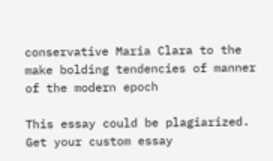conservative Maria Clara to the make bolding tendencies of manner of the modern epoch

This essay could be plagiarized. Get your custom essay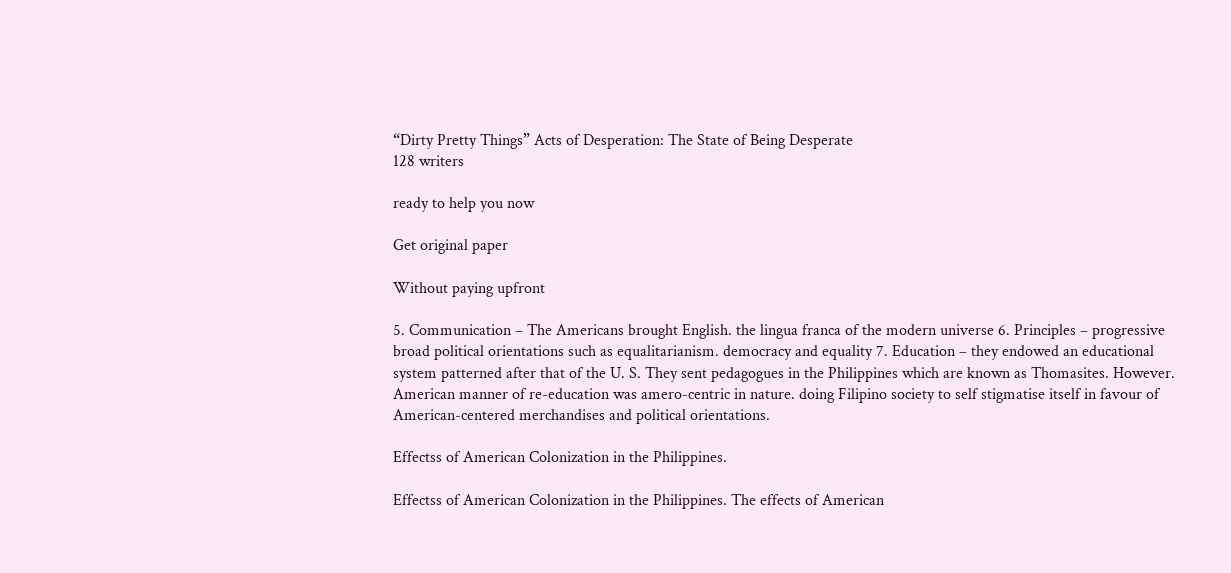“Dirty Pretty Things” Acts of Desperation: The State of Being Desperate
128 writers

ready to help you now

Get original paper

Without paying upfront

5. Communication – The Americans brought English. the lingua franca of the modern universe 6. Principles – progressive broad political orientations such as equalitarianism. democracy and equality 7. Education – they endowed an educational system patterned after that of the U. S. They sent pedagogues in the Philippines which are known as Thomasites. However. American manner of re-education was amero-centric in nature. doing Filipino society to self stigmatise itself in favour of American-centered merchandises and political orientations.

Effectss of American Colonization in the Philippines.

Effectss of American Colonization in the Philippines. The effects of American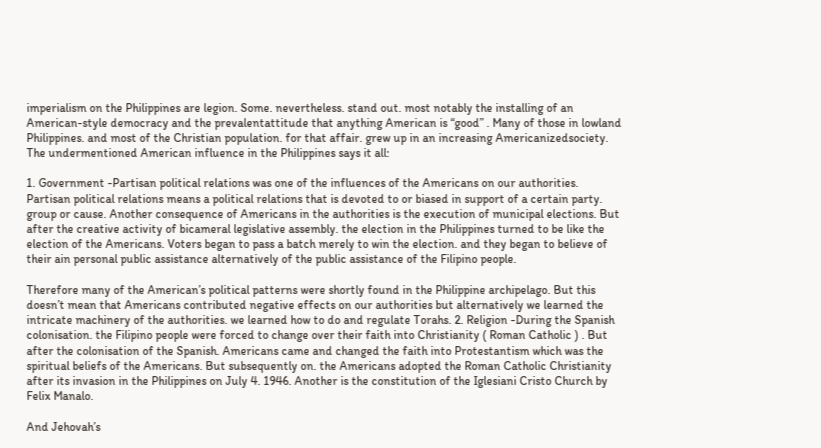imperialism on the Philippines are legion. Some. nevertheless. stand out. most notably the installing of an American-style democracy and the prevalentattitude that anything American is “good” . Many of those in lowland Philippines. and most of the Christian population. for that affair. grew up in an increasing Americanizedsociety. The undermentioned American influence in the Philippines says it all:

1. Government -Partisan political relations was one of the influences of the Americans on our authorities. Partisan political relations means a political relations that is devoted to or biased in support of a certain party. group or cause. Another consequence of Americans in the authorities is the execution of municipal elections. But after the creative activity of bicameral legislative assembly. the election in the Philippines turned to be like the election of the Americans. Voters began to pass a batch merely to win the election. and they began to believe of their ain personal public assistance alternatively of the public assistance of the Filipino people.

Therefore many of the American’s political patterns were shortly found in the Philippine archipelago. But this doesn’t mean that Americans contributed negative effects on our authorities but alternatively we learned the intricate machinery of the authorities. we learned how to do and regulate Torahs. 2. Religion -During the Spanish colonisation. the Filipino people were forced to change over their faith into Christianity ( Roman Catholic ) . But after the colonisation of the Spanish. Americans came and changed the faith into Protestantism which was the spiritual beliefs of the Americans. But subsequently on. the Americans adopted the Roman Catholic Christianity after its invasion in the Philippines on July 4. 1946. Another is the constitution of the Iglesiani Cristo Church by Felix Manalo.

And Jehovah’s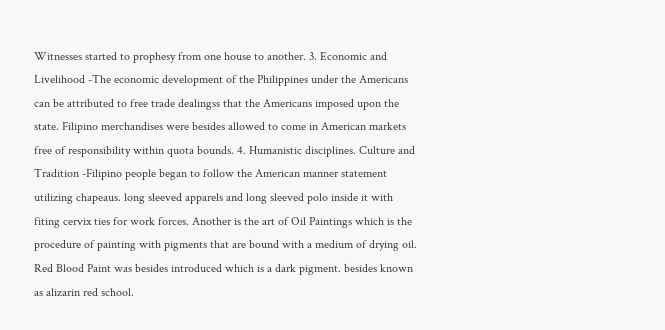Witnesses started to prophesy from one house to another. 3. Economic and Livelihood -The economic development of the Philippines under the Americans can be attributed to free trade dealingss that the Americans imposed upon the state. Filipino merchandises were besides allowed to come in American markets free of responsibility within quota bounds. 4. Humanistic disciplines. Culture and Tradition -Filipino people began to follow the American manner statement utilizing chapeaus. long sleeved apparels and long sleeved polo inside it with fiting cervix ties for work forces. Another is the art of Oil Paintings which is the procedure of painting with pigments that are bound with a medium of drying oil. Red Blood Paint was besides introduced which is a dark pigment. besides known as alizarin red school.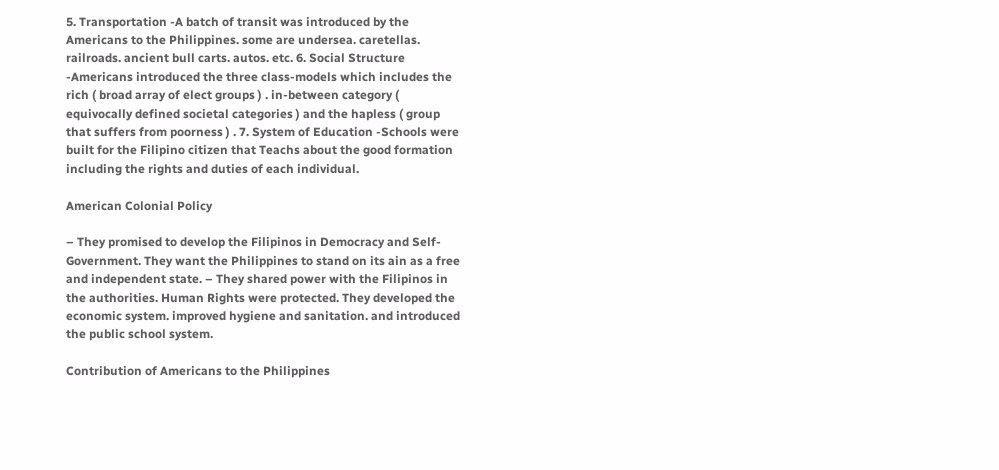5. Transportation -A batch of transit was introduced by the Americans to the Philippines. some are undersea. caretellas. railroads. ancient bull carts. autos. etc. 6. Social Structure -Americans introduced the three class-models which includes the rich ( broad array of elect groups ) . in-between category ( equivocally defined societal categories ) and the hapless ( group that suffers from poorness ) . 7. System of Education -Schools were built for the Filipino citizen that Teachs about the good formation including the rights and duties of each individual.

American Colonial Policy

– They promised to develop the Filipinos in Democracy and Self-Government. They want the Philippines to stand on its ain as a free and independent state. – They shared power with the Filipinos in the authorities. Human Rights were protected. They developed the economic system. improved hygiene and sanitation. and introduced the public school system.

Contribution of Americans to the Philippines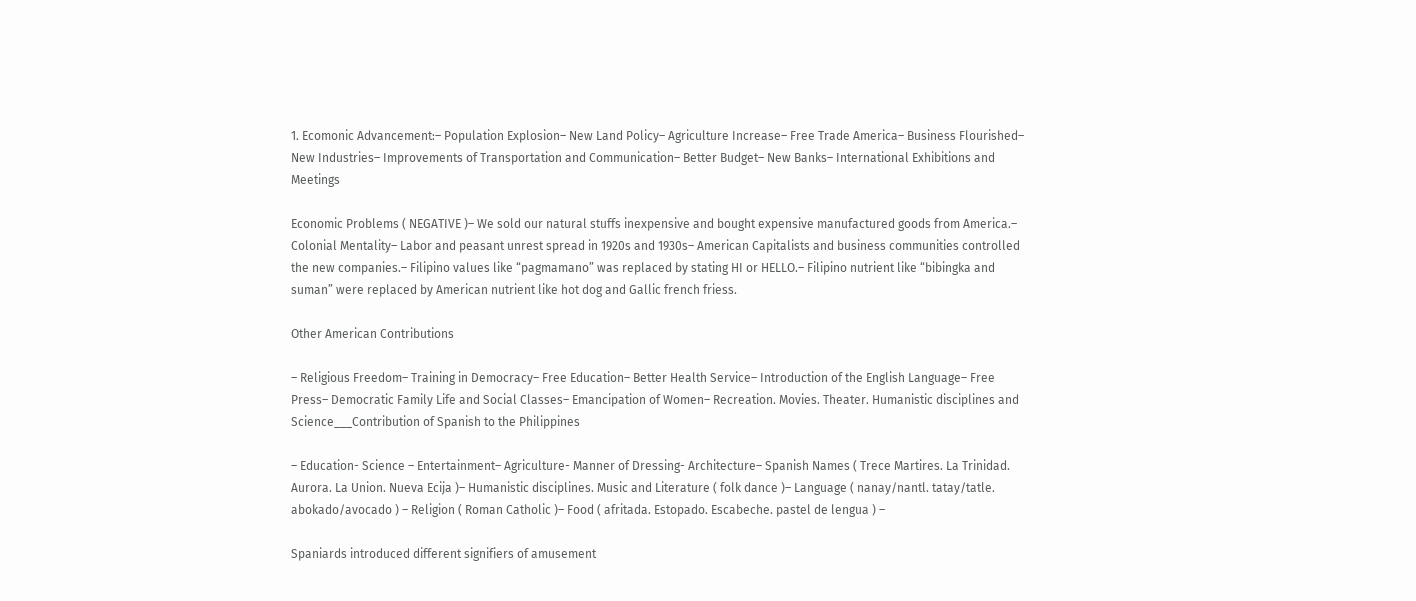1. Ecomonic Advancement:– Population Explosion– New Land Policy– Agriculture Increase– Free Trade America– Business Flourished– New Industries– Improvements of Transportation and Communication– Better Budget– New Banks– International Exhibitions and Meetings

Economic Problems ( NEGATIVE )– We sold our natural stuffs inexpensive and bought expensive manufactured goods from America.– Colonial Mentality– Labor and peasant unrest spread in 1920s and 1930s– American Capitalists and business communities controlled the new companies.– Filipino values like “pagmamano” was replaced by stating HI or HELLO.– Filipino nutrient like “bibingka and suman” were replaced by American nutrient like hot dog and Gallic french friess.

Other American Contributions

– Religious Freedom– Training in Democracy– Free Education– Better Health Service– Introduction of the English Language– Free Press– Democratic Family Life and Social Classes– Emancipation of Women– Recreation. Movies. Theater. Humanistic disciplines and Science___Contribution of Spanish to the Philippines

– Education- Science – Entertainment– Agriculture- Manner of Dressing- Architecture– Spanish Names ( Trece Martires. La Trinidad. Aurora. La Union. Nueva Ecija )– Humanistic disciplines. Music and Literature ( folk dance )– Language ( nanay/nantl. tatay/tatle. abokado/avocado ) – Religion ( Roman Catholic )– Food ( afritada. Estopado. Escabeche. pastel de lengua ) –

Spaniards introduced different signifiers of amusement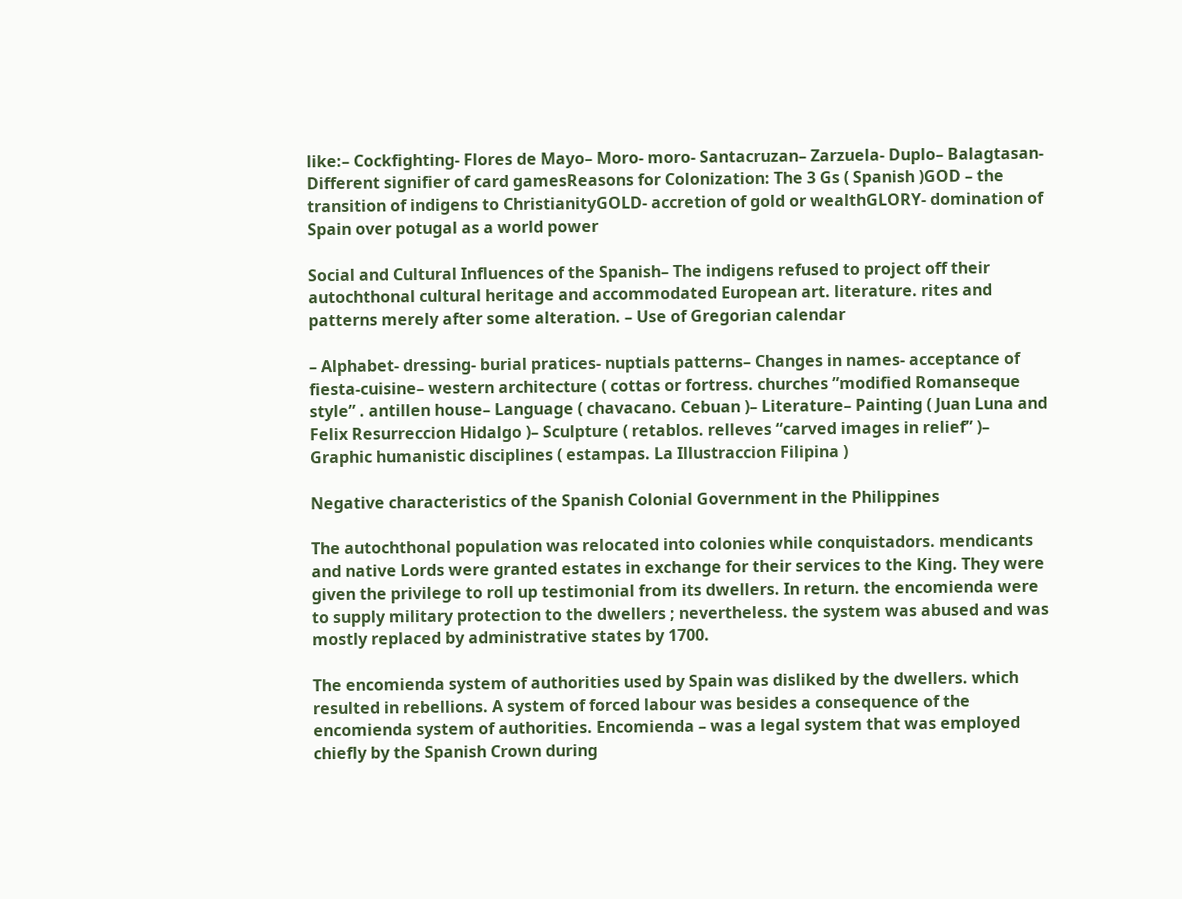like:– Cockfighting- Flores de Mayo– Moro- moro- Santacruzan– Zarzuela- Duplo– Balagtasan- Different signifier of card gamesReasons for Colonization: The 3 Gs ( Spanish )GOD – the transition of indigens to ChristianityGOLD- accretion of gold or wealthGLORY- domination of Spain over potugal as a world power

Social and Cultural Influences of the Spanish– The indigens refused to project off their autochthonal cultural heritage and accommodated European art. literature. rites and patterns merely after some alteration. – Use of Gregorian calendar

– Alphabet- dressing- burial pratices- nuptials patterns– Changes in names- acceptance of fiesta-cuisine– western architecture ( cottas or fortress. churches ”modified Romanseque style” . antillen house– Language ( chavacano. Cebuan )– Literature– Painting ( Juan Luna and Felix Resurreccion Hidalgo )– Sculpture ( retablos. relleves “carved images in relief” )– Graphic humanistic disciplines ( estampas. La Illustraccion Filipina )

Negative characteristics of the Spanish Colonial Government in the Philippines

The autochthonal population was relocated into colonies while conquistadors. mendicants and native Lords were granted estates in exchange for their services to the King. They were given the privilege to roll up testimonial from its dwellers. In return. the encomienda were to supply military protection to the dwellers ; nevertheless. the system was abused and was mostly replaced by administrative states by 1700.

The encomienda system of authorities used by Spain was disliked by the dwellers. which resulted in rebellions. A system of forced labour was besides a consequence of the encomienda system of authorities. Encomienda – was a legal system that was employed chiefly by the Spanish Crown during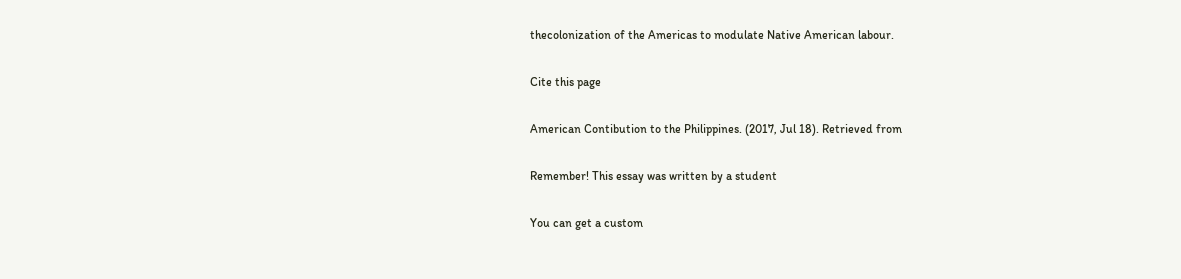thecolonization of the Americas to modulate Native American labour.

Cite this page

American Contibution to the Philippines. (2017, Jul 18). Retrieved from

Remember! This essay was written by a student

You can get a custom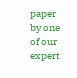paper by one of our expert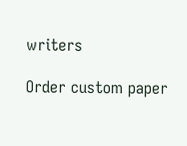writers

Order custom paper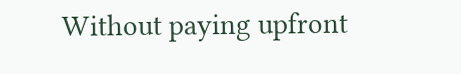Without paying upfront